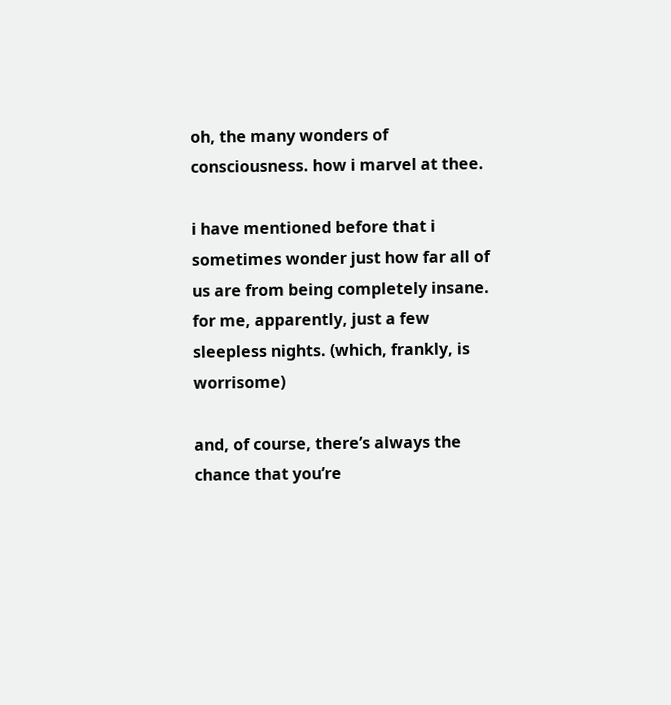oh, the many wonders of consciousness. how i marvel at thee.

i have mentioned before that i sometimes wonder just how far all of us are from being completely insane. for me, apparently, just a few sleepless nights. (which, frankly, is worrisome)

and, of course, there’s always the chance that you’re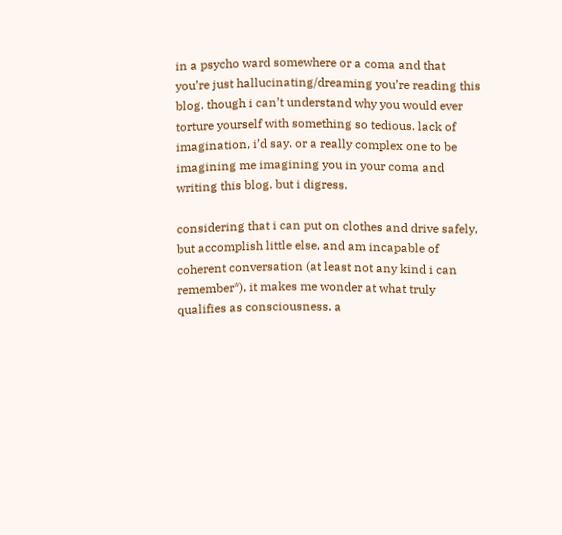in a psycho ward somewhere or a coma and that you’re just hallucinating/dreaming you’re reading this blog. though i can’t understand why you would ever torture yourself with something so tedious. lack of imagination, i’d say. or a really complex one to be imagining me imagining you in your coma and writing this blog. but i digress.

considering that i can put on clothes and drive safely, but accomplish little else, and am incapable of coherent conversation (at least not any kind i can remember*), it makes me wonder at what truly qualifies as consciousness. a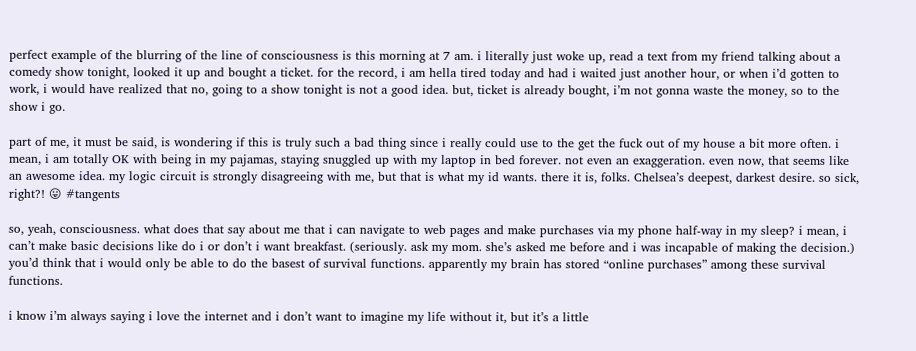perfect example of the blurring of the line of consciousness is this morning at 7 am. i literally just woke up, read a text from my friend talking about a comedy show tonight, looked it up and bought a ticket. for the record, i am hella tired today and had i waited just another hour, or when i’d gotten to work, i would have realized that no, going to a show tonight is not a good idea. but, ticket is already bought, i’m not gonna waste the money, so to the show i go.

part of me, it must be said, is wondering if this is truly such a bad thing since i really could use to the get the fuck out of my house a bit more often. i mean, i am totally OK with being in my pajamas, staying snuggled up with my laptop in bed forever. not even an exaggeration. even now, that seems like an awesome idea. my logic circuit is strongly disagreeing with me, but that is what my id wants. there it is, folks. Chelsea’s deepest, darkest desire. so sick, right?! 😛 #tangents

so, yeah, consciousness. what does that say about me that i can navigate to web pages and make purchases via my phone half-way in my sleep? i mean, i can’t make basic decisions like do i or don’t i want breakfast. (seriously. ask my mom. she’s asked me before and i was incapable of making the decision.) you’d think that i would only be able to do the basest of survival functions. apparently my brain has stored “online purchases” among these survival functions.

i know i’m always saying i love the internet and i don’t want to imagine my life without it, but it’s a little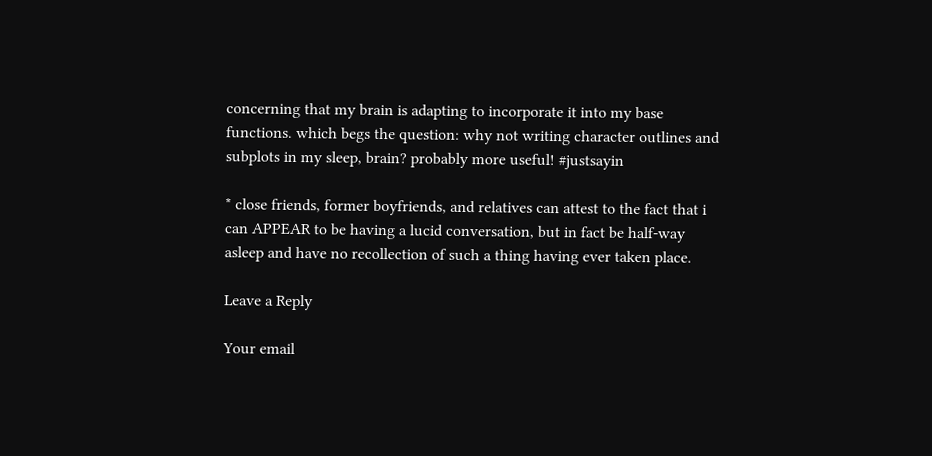concerning that my brain is adapting to incorporate it into my base functions. which begs the question: why not writing character outlines and subplots in my sleep, brain? probably more useful! #justsayin

* close friends, former boyfriends, and relatives can attest to the fact that i can APPEAR to be having a lucid conversation, but in fact be half-way asleep and have no recollection of such a thing having ever taken place.

Leave a Reply

Your email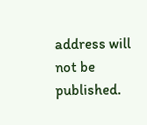address will not be published.